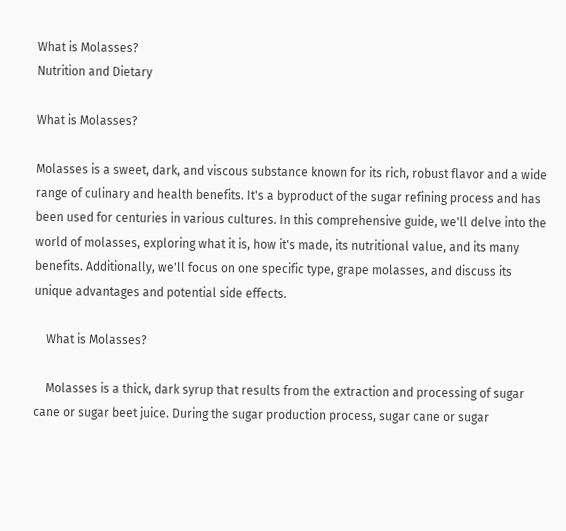What is Molasses?
Nutrition and Dietary

What is Molasses?

Molasses is a sweet, dark, and viscous substance known for its rich, robust flavor and a wide range of culinary and health benefits. It's a byproduct of the sugar refining process and has been used for centuries in various cultures. In this comprehensive guide, we'll delve into the world of molasses, exploring what it is, how it's made, its nutritional value, and its many benefits. Additionally, we'll focus on one specific type, grape molasses, and discuss its unique advantages and potential side effects.

    What is Molasses?

    Molasses is a thick, dark syrup that results from the extraction and processing of sugar cane or sugar beet juice. During the sugar production process, sugar cane or sugar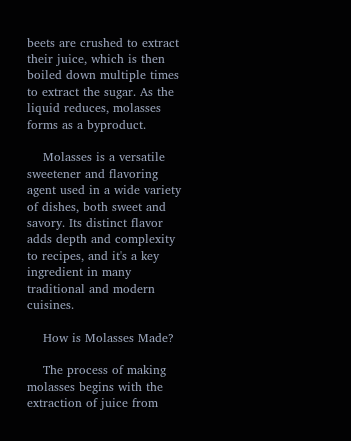beets are crushed to extract their juice, which is then boiled down multiple times to extract the sugar. As the liquid reduces, molasses forms as a byproduct.

    Molasses is a versatile sweetener and flavoring agent used in a wide variety of dishes, both sweet and savory. Its distinct flavor adds depth and complexity to recipes, and it's a key ingredient in many traditional and modern cuisines.

    How is Molasses Made?

    The process of making molasses begins with the extraction of juice from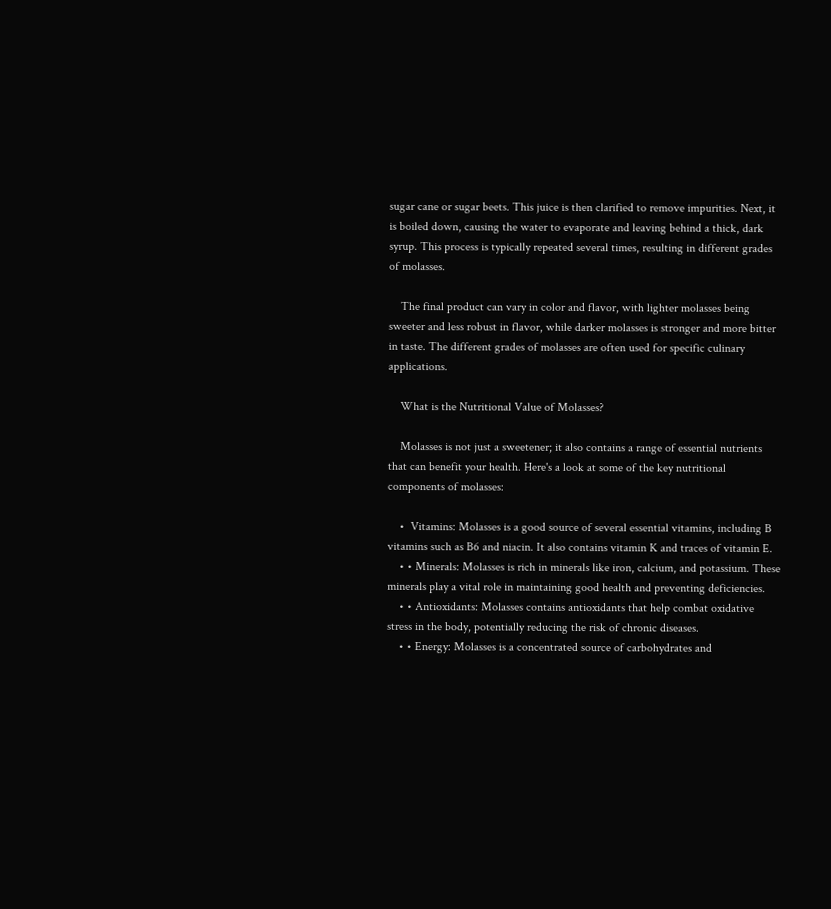sugar cane or sugar beets. This juice is then clarified to remove impurities. Next, it is boiled down, causing the water to evaporate and leaving behind a thick, dark syrup. This process is typically repeated several times, resulting in different grades of molasses.

    The final product can vary in color and flavor, with lighter molasses being sweeter and less robust in flavor, while darker molasses is stronger and more bitter in taste. The different grades of molasses are often used for specific culinary applications.

    What is the Nutritional Value of Molasses?

    Molasses is not just a sweetener; it also contains a range of essential nutrients that can benefit your health. Here's a look at some of the key nutritional components of molasses:

    •  Vitamins: Molasses is a good source of several essential vitamins, including B vitamins such as B6 and niacin. It also contains vitamin K and traces of vitamin E.
    • • Minerals: Molasses is rich in minerals like iron, calcium, and potassium. These minerals play a vital role in maintaining good health and preventing deficiencies.
    • • Antioxidants: Molasses contains antioxidants that help combat oxidative stress in the body, potentially reducing the risk of chronic diseases.
    • • Energy: Molasses is a concentrated source of carbohydrates and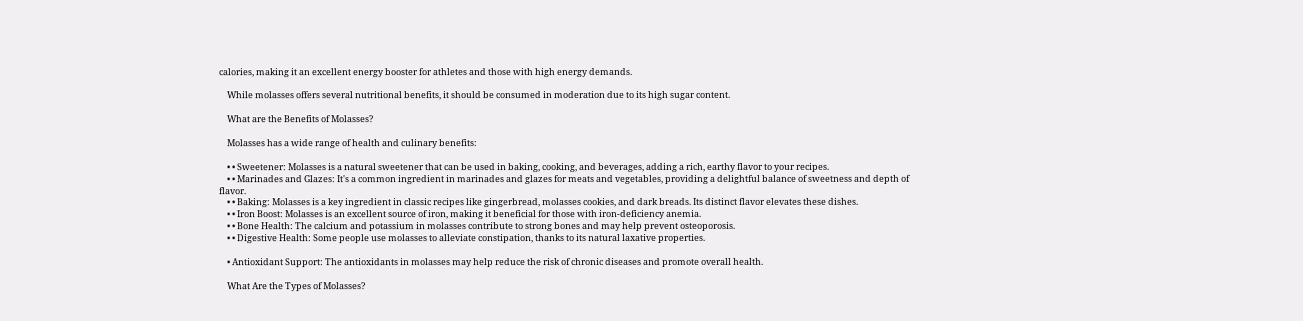calories, making it an excellent energy booster for athletes and those with high energy demands.

    While molasses offers several nutritional benefits, it should be consumed in moderation due to its high sugar content.

    What are the Benefits of Molasses?

    Molasses has a wide range of health and culinary benefits:

    • • Sweetener: Molasses is a natural sweetener that can be used in baking, cooking, and beverages, adding a rich, earthy flavor to your recipes.
    • • Marinades and Glazes: It's a common ingredient in marinades and glazes for meats and vegetables, providing a delightful balance of sweetness and depth of flavor.
    • • Baking: Molasses is a key ingredient in classic recipes like gingerbread, molasses cookies, and dark breads. Its distinct flavor elevates these dishes.
    • • Iron Boost: Molasses is an excellent source of iron, making it beneficial for those with iron-deficiency anemia.
    • • Bone Health: The calcium and potassium in molasses contribute to strong bones and may help prevent osteoporosis.
    • • Digestive Health: Some people use molasses to alleviate constipation, thanks to its natural laxative properties.

    • Antioxidant Support: The antioxidants in molasses may help reduce the risk of chronic diseases and promote overall health.

    What Are the Types of Molasses?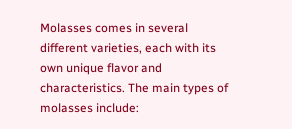Molasses comes in several different varieties, each with its own unique flavor and characteristics. The main types of molasses include: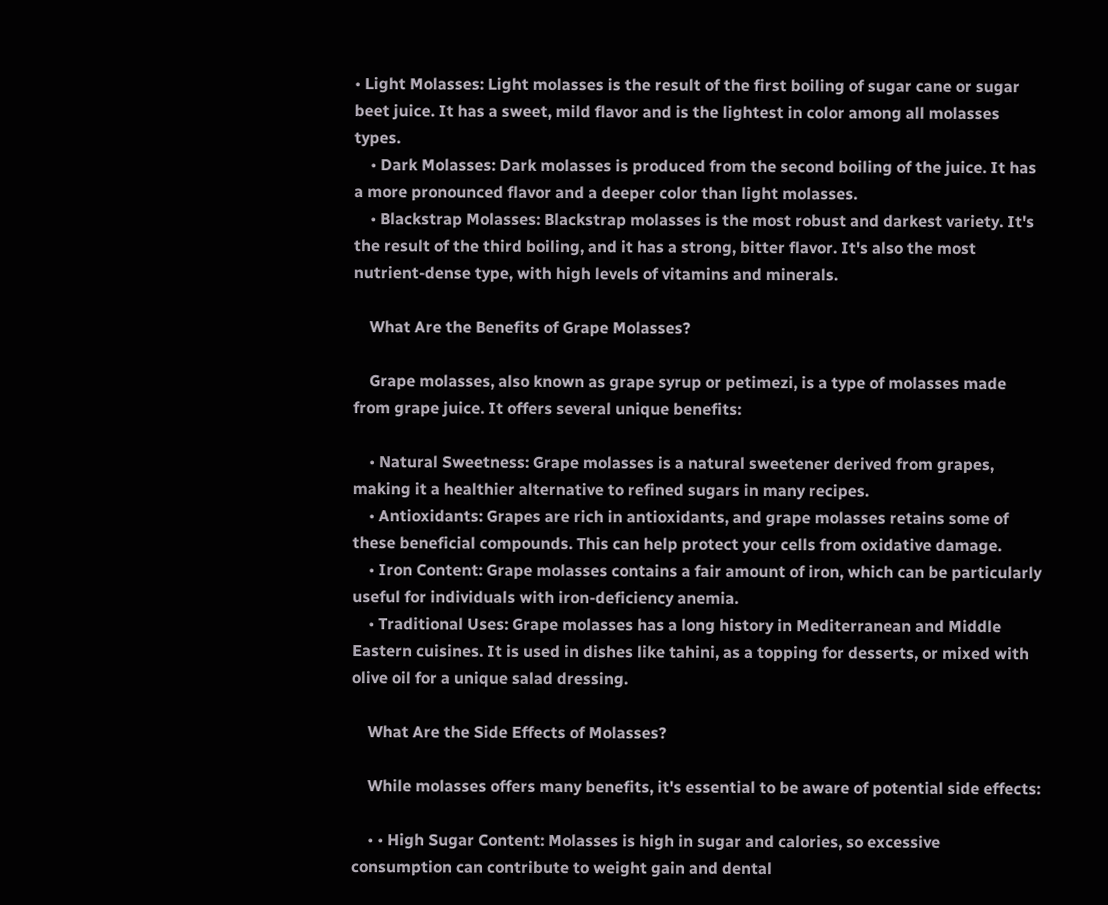• Light Molasses: Light molasses is the result of the first boiling of sugar cane or sugar beet juice. It has a sweet, mild flavor and is the lightest in color among all molasses types.
    • Dark Molasses: Dark molasses is produced from the second boiling of the juice. It has a more pronounced flavor and a deeper color than light molasses.
    • Blackstrap Molasses: Blackstrap molasses is the most robust and darkest variety. It's the result of the third boiling, and it has a strong, bitter flavor. It's also the most nutrient-dense type, with high levels of vitamins and minerals.

    What Are the Benefits of Grape Molasses?

    Grape molasses, also known as grape syrup or petimezi, is a type of molasses made from grape juice. It offers several unique benefits:

    • Natural Sweetness: Grape molasses is a natural sweetener derived from grapes, making it a healthier alternative to refined sugars in many recipes.
    • Antioxidants: Grapes are rich in antioxidants, and grape molasses retains some of these beneficial compounds. This can help protect your cells from oxidative damage.
    • Iron Content: Grape molasses contains a fair amount of iron, which can be particularly useful for individuals with iron-deficiency anemia.
    • Traditional Uses: Grape molasses has a long history in Mediterranean and Middle Eastern cuisines. It is used in dishes like tahini, as a topping for desserts, or mixed with olive oil for a unique salad dressing.

    What Are the Side Effects of Molasses?

    While molasses offers many benefits, it's essential to be aware of potential side effects:

    • • High Sugar Content: Molasses is high in sugar and calories, so excessive consumption can contribute to weight gain and dental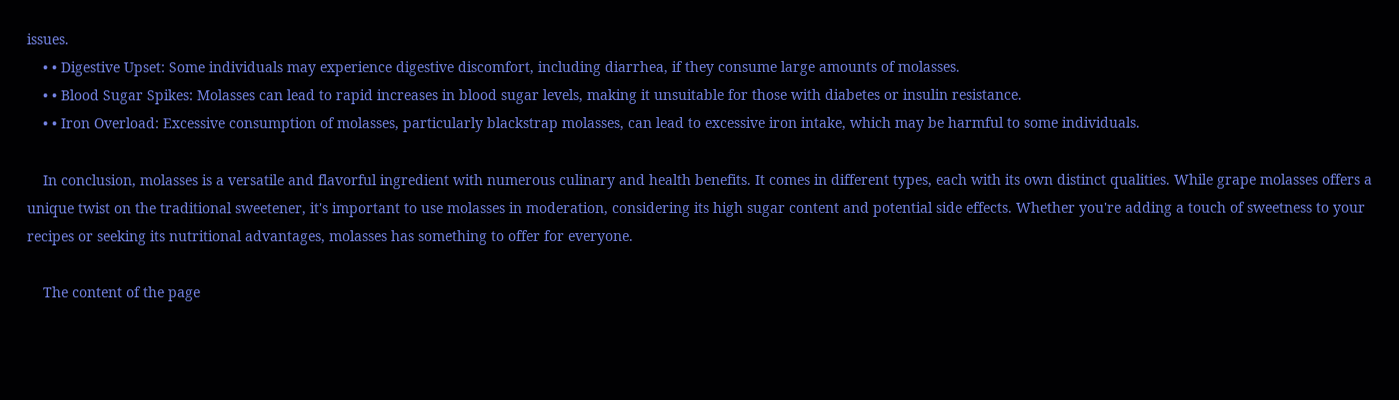issues.
    • • Digestive Upset: Some individuals may experience digestive discomfort, including diarrhea, if they consume large amounts of molasses.
    • • Blood Sugar Spikes: Molasses can lead to rapid increases in blood sugar levels, making it unsuitable for those with diabetes or insulin resistance.
    • • Iron Overload: Excessive consumption of molasses, particularly blackstrap molasses, can lead to excessive iron intake, which may be harmful to some individuals.

    In conclusion, molasses is a versatile and flavorful ingredient with numerous culinary and health benefits. It comes in different types, each with its own distinct qualities. While grape molasses offers a unique twist on the traditional sweetener, it's important to use molasses in moderation, considering its high sugar content and potential side effects. Whether you're adding a touch of sweetness to your recipes or seeking its nutritional advantages, molasses has something to offer for everyone.

    The content of the page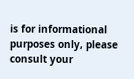is for informational purposes only, please consult your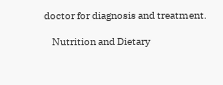doctor for diagnosis and treatment.

    Nutrition and Dietary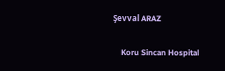Şevval ARAZ

    Koru Sincan Hospital